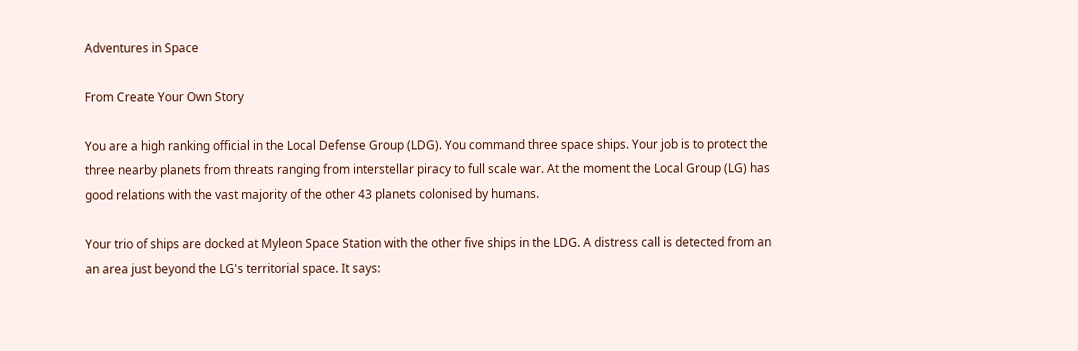Adventures in Space

From Create Your Own Story

You are a high ranking official in the Local Defense Group (LDG). You command three space ships. Your job is to protect the three nearby planets from threats ranging from interstellar piracy to full scale war. At the moment the Local Group (LG) has good relations with the vast majority of the other 43 planets colonised by humans.

Your trio of ships are docked at Myleon Space Station with the other five ships in the LDG. A distress call is detected from an an area just beyond the LG's territorial space. It says: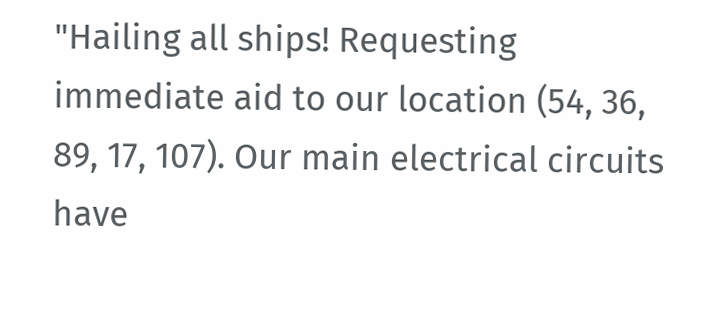"Hailing all ships! Requesting immediate aid to our location (54, 36, 89, 17, 107). Our main electrical circuits have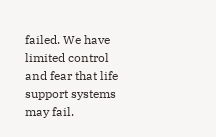failed. We have limited control and fear that life support systems may fail.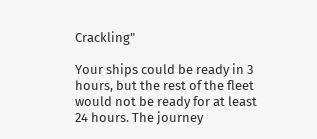Crackling"

Your ships could be ready in 3 hours, but the rest of the fleet would not be ready for at least 24 hours. The journey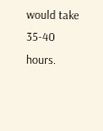would take 35-40 hours.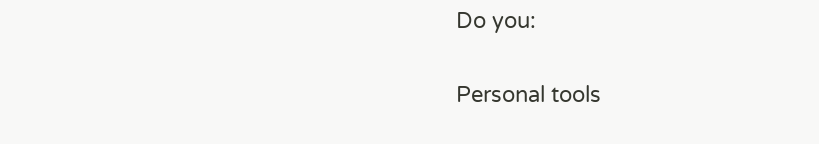Do you:

Personal tools